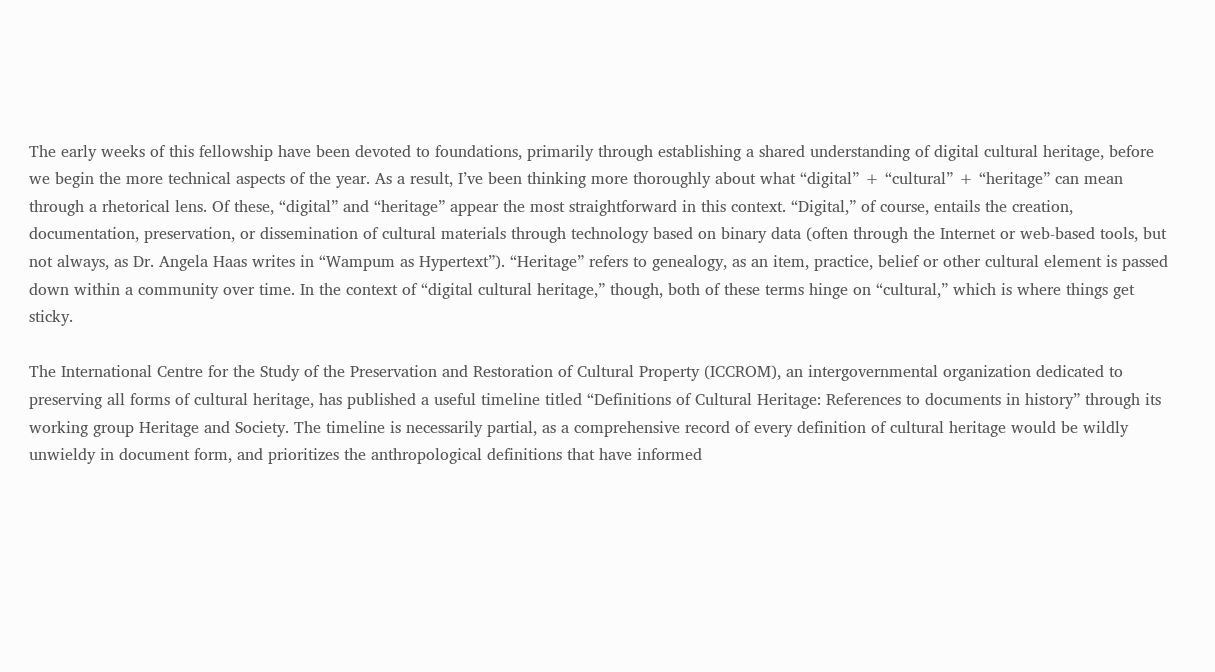The early weeks of this fellowship have been devoted to foundations, primarily through establishing a shared understanding of digital cultural heritage, before we begin the more technical aspects of the year. As a result, I’ve been thinking more thoroughly about what “digital” + “cultural” + “heritage” can mean through a rhetorical lens. Of these, “digital” and “heritage” appear the most straightforward in this context. “Digital,” of course, entails the creation, documentation, preservation, or dissemination of cultural materials through technology based on binary data (often through the Internet or web-based tools, but not always, as Dr. Angela Haas writes in “Wampum as Hypertext”). “Heritage” refers to genealogy, as an item, practice, belief or other cultural element is passed down within a community over time. In the context of “digital cultural heritage,” though, both of these terms hinge on “cultural,” which is where things get sticky.

The International Centre for the Study of the Preservation and Restoration of Cultural Property (ICCROM), an intergovernmental organization dedicated to preserving all forms of cultural heritage, has published a useful timeline titled “Definitions of Cultural Heritage: References to documents in history” through its working group Heritage and Society. The timeline is necessarily partial, as a comprehensive record of every definition of cultural heritage would be wildly unwieldy in document form, and prioritizes the anthropological definitions that have informed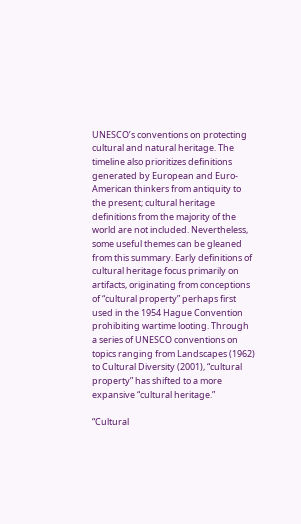UNESCO’s conventions on protecting cultural and natural heritage. The timeline also prioritizes definitions generated by European and Euro-American thinkers from antiquity to the present; cultural heritage definitions from the majority of the world are not included. Nevertheless, some useful themes can be gleaned from this summary. Early definitions of cultural heritage focus primarily on artifacts, originating from conceptions of “cultural property” perhaps first used in the 1954 Hague Convention prohibiting wartime looting. Through a series of UNESCO conventions on topics ranging from Landscapes (1962) to Cultural Diversity (2001), “cultural property” has shifted to a more expansive “cultural heritage.”

“Cultural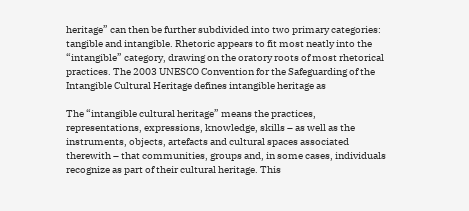heritage” can then be further subdivided into two primary categories: tangible and intangible. Rhetoric appears to fit most neatly into the “intangible” category, drawing on the oratory roots of most rhetorical practices. The 2003 UNESCO Convention for the Safeguarding of the Intangible Cultural Heritage defines intangible heritage as

The “intangible cultural heritage” means the practices, representations, expressions, knowledge, skills – as well as the instruments, objects, artefacts and cultural spaces associated therewith – that communities, groups and, in some cases, individuals recognize as part of their cultural heritage. This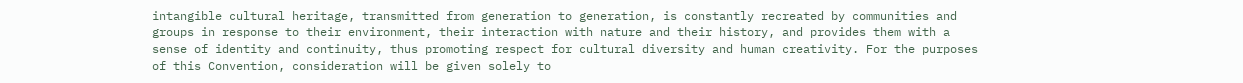intangible cultural heritage, transmitted from generation to generation, is constantly recreated by communities and groups in response to their environment, their interaction with nature and their history, and provides them with a sense of identity and continuity, thus promoting respect for cultural diversity and human creativity. For the purposes of this Convention, consideration will be given solely to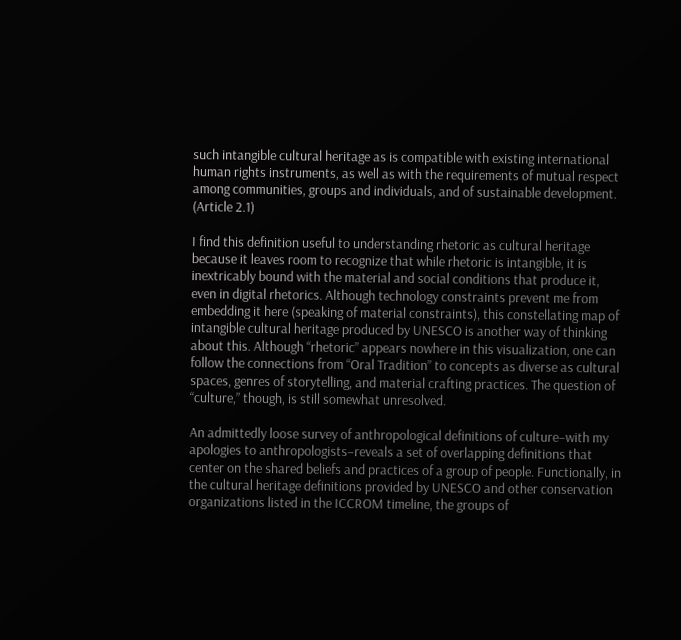such intangible cultural heritage as is compatible with existing international human rights instruments, as well as with the requirements of mutual respect among communities, groups and individuals, and of sustainable development. (Article 2.1)

I find this definition useful to understanding rhetoric as cultural heritage because it leaves room to recognize that while rhetoric is intangible, it is inextricably bound with the material and social conditions that produce it, even in digital rhetorics. Although technology constraints prevent me from embedding it here (speaking of material constraints), this constellating map of intangible cultural heritage produced by UNESCO is another way of thinking about this. Although “rhetoric” appears nowhere in this visualization, one can follow the connections from “Oral Tradition” to concepts as diverse as cultural spaces, genres of storytelling, and material crafting practices. The question of “culture,” though, is still somewhat unresolved.

An admittedly loose survey of anthropological definitions of culture–with my apologies to anthropologists–reveals a set of overlapping definitions that center on the shared beliefs and practices of a group of people. Functionally, in the cultural heritage definitions provided by UNESCO and other conservation organizations listed in the ICCROM timeline, the groups of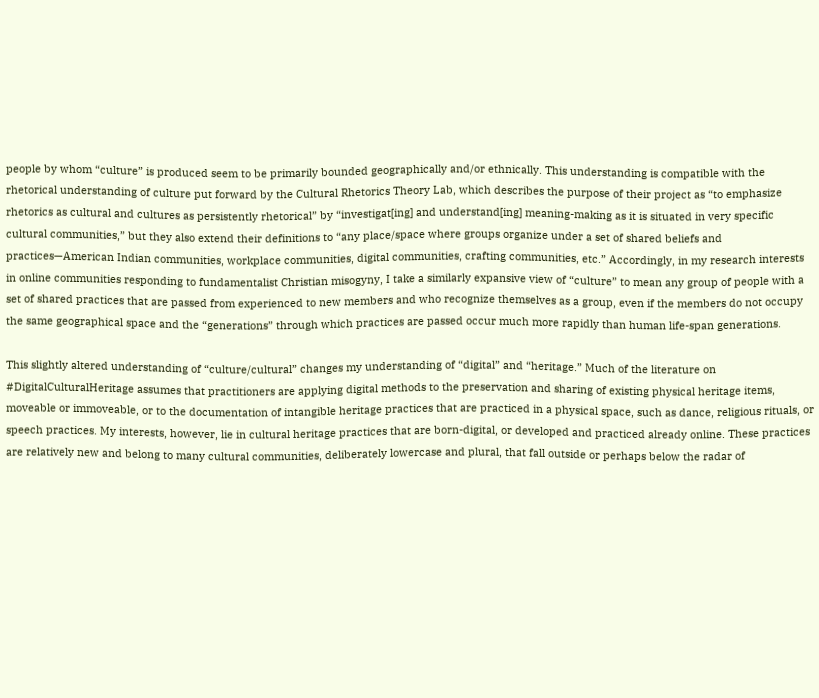people by whom “culture” is produced seem to be primarily bounded geographically and/or ethnically. This understanding is compatible with the rhetorical understanding of culture put forward by the Cultural Rhetorics Theory Lab, which describes the purpose of their project as “to emphasize rhetorics as cultural and cultures as persistently rhetorical” by “investigat[ing] and understand[ing] meaning-making as it is situated in very specific cultural communities,” but they also extend their definitions to “any place/space where groups organize under a set of shared beliefs and practices—American Indian communities, workplace communities, digital communities, crafting communities, etc.” Accordingly, in my research interests in online communities responding to fundamentalist Christian misogyny, I take a similarly expansive view of “culture” to mean any group of people with a set of shared practices that are passed from experienced to new members and who recognize themselves as a group, even if the members do not occupy the same geographical space and the “generations” through which practices are passed occur much more rapidly than human life-span generations.

This slightly altered understanding of “culture/cultural” changes my understanding of “digital” and “heritage.” Much of the literature on #DigitalCulturalHeritage assumes that practitioners are applying digital methods to the preservation and sharing of existing physical heritage items, moveable or immoveable, or to the documentation of intangible heritage practices that are practiced in a physical space, such as dance, religious rituals, or speech practices. My interests, however, lie in cultural heritage practices that are born-digital, or developed and practiced already online. These practices are relatively new and belong to many cultural communities, deliberately lowercase and plural, that fall outside or perhaps below the radar of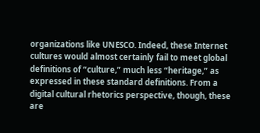organizations like UNESCO. Indeed, these Internet cultures would almost certainly fail to meet global definitions of “culture,” much less “heritage,” as expressed in these standard definitions. From a digital cultural rhetorics perspective, though, these are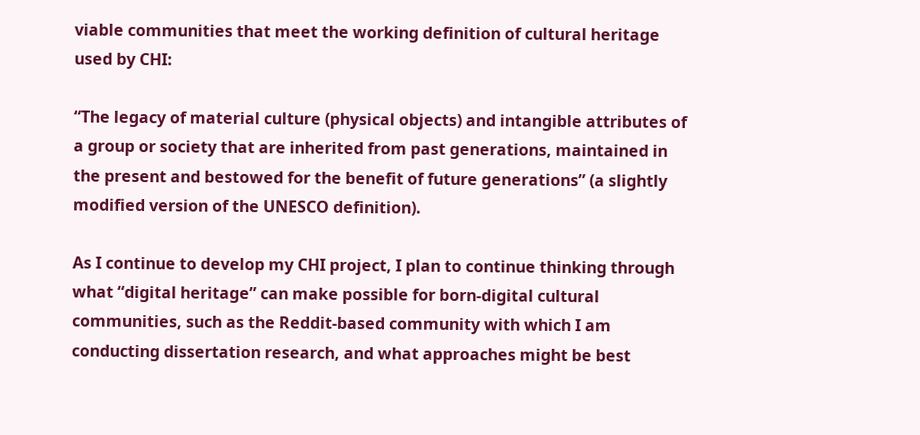viable communities that meet the working definition of cultural heritage used by CHI:

“The legacy of material culture (physical objects) and intangible attributes of a group or society that are inherited from past generations, maintained in the present and bestowed for the benefit of future generations” (a slightly modified version of the UNESCO definition).

As I continue to develop my CHI project, I plan to continue thinking through what “digital heritage” can make possible for born-digital cultural communities, such as the Reddit-based community with which I am conducting dissertation research, and what approaches might be best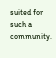suited for such a community.